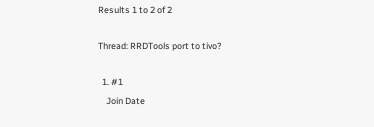Results 1 to 2 of 2

Thread: RRDTools port to tivo?

  1. #1
    Join Date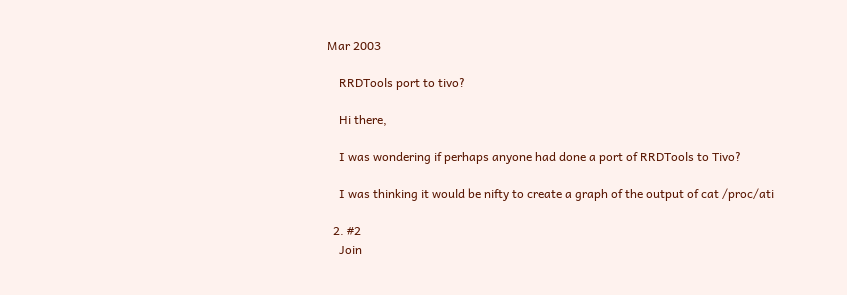Mar 2003

    RRDTools port to tivo?

    Hi there,

    I was wondering if perhaps anyone had done a port of RRDTools to Tivo?

    I was thinking it would be nifty to create a graph of the output of cat /proc/ati

  2. #2
    Join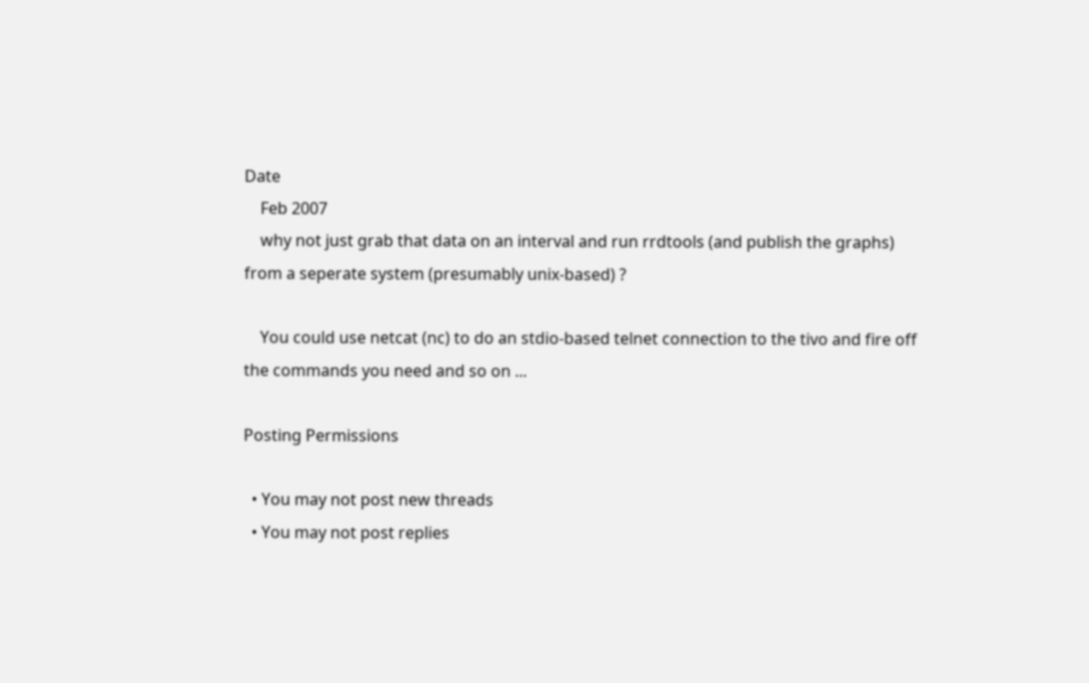Date
    Feb 2007
    why not just grab that data on an interval and run rrdtools (and publish the graphs) from a seperate system (presumably unix-based) ?

    You could use netcat (nc) to do an stdio-based telnet connection to the tivo and fire off the commands you need and so on ...

Posting Permissions

  • You may not post new threads
  • You may not post replies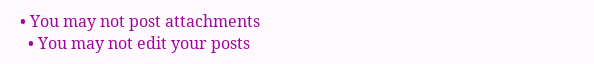• You may not post attachments
  • You may not edit your posts